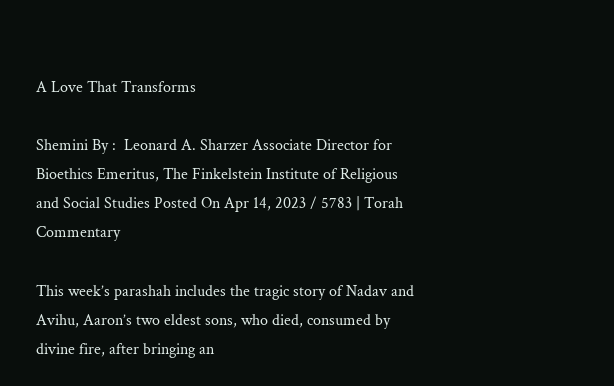A Love That Transforms

Shemini By :  Leonard A. Sharzer Associate Director for Bioethics Emeritus, The Finkelstein Institute of Religious and Social Studies Posted On Apr 14, 2023 / 5783 | Torah Commentary

This week’s parashah includes the tragic story of Nadav and Avihu, Aaron’s two eldest sons, who died, consumed by divine fire, after bringing an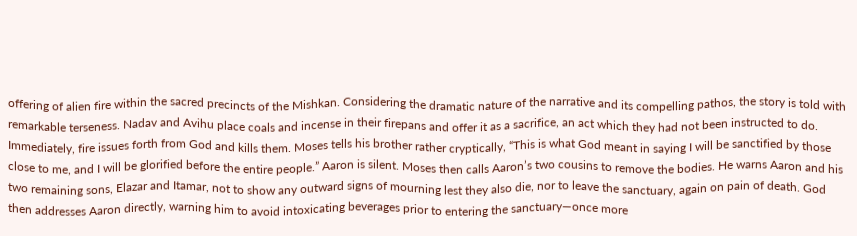offering of alien fire within the sacred precincts of the Mishkan. Considering the dramatic nature of the narrative and its compelling pathos, the story is told with remarkable terseness. Nadav and Avihu place coals and incense in their firepans and offer it as a sacrifice, an act which they had not been instructed to do. Immediately, fire issues forth from God and kills them. Moses tells his brother rather cryptically, “This is what God meant in saying I will be sanctified by those close to me, and I will be glorified before the entire people.” Aaron is silent. Moses then calls Aaron’s two cousins to remove the bodies. He warns Aaron and his two remaining sons, Elazar and Itamar, not to show any outward signs of mourning lest they also die, nor to leave the sanctuary, again on pain of death. God then addresses Aaron directly, warning him to avoid intoxicating beverages prior to entering the sanctuary—once more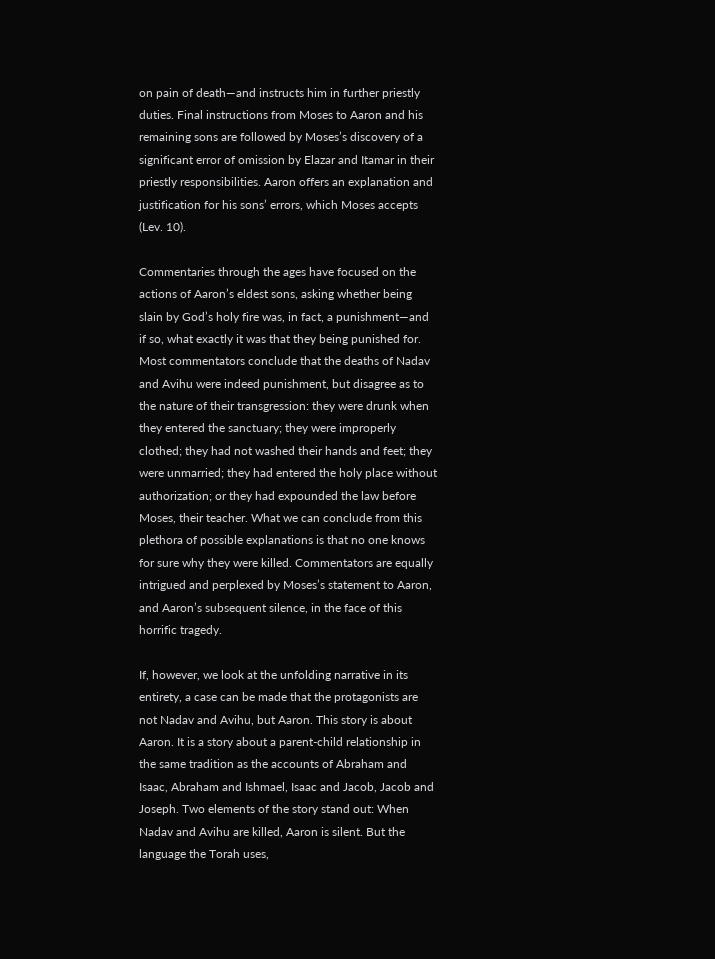on pain of death—and instructs him in further priestly duties. Final instructions from Moses to Aaron and his remaining sons are followed by Moses’s discovery of a significant error of omission by Elazar and Itamar in their priestly responsibilities. Aaron offers an explanation and justification for his sons’ errors, which Moses accepts (Lev. 10).

Commentaries through the ages have focused on the actions of Aaron’s eldest sons, asking whether being slain by God’s holy fire was, in fact, a punishment—and if so, what exactly it was that they being punished for. Most commentators conclude that the deaths of Nadav and Avihu were indeed punishment, but disagree as to the nature of their transgression: they were drunk when they entered the sanctuary; they were improperly clothed; they had not washed their hands and feet; they were unmarried; they had entered the holy place without authorization; or they had expounded the law before Moses, their teacher. What we can conclude from this plethora of possible explanations is that no one knows for sure why they were killed. Commentators are equally intrigued and perplexed by Moses’s statement to Aaron, and Aaron’s subsequent silence, in the face of this horrific tragedy.

If, however, we look at the unfolding narrative in its entirety, a case can be made that the protagonists are not Nadav and Avihu, but Aaron. This story is about Aaron. It is a story about a parent-child relationship in the same tradition as the accounts of Abraham and Isaac, Abraham and Ishmael, Isaac and Jacob, Jacob and Joseph. Two elements of the story stand out: When Nadav and Avihu are killed, Aaron is silent. But the language the Torah uses,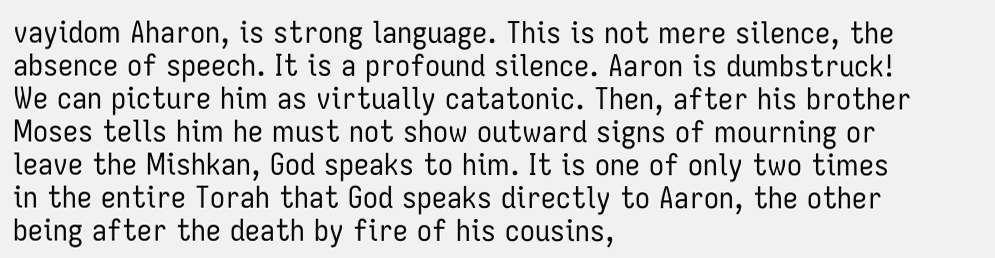vayidom Aharon, is strong language. This is not mere silence, the absence of speech. It is a profound silence. Aaron is dumbstruck! We can picture him as virtually catatonic. Then, after his brother Moses tells him he must not show outward signs of mourning or leave the Mishkan, God speaks to him. It is one of only two times in the entire Torah that God speaks directly to Aaron, the other being after the death by fire of his cousins,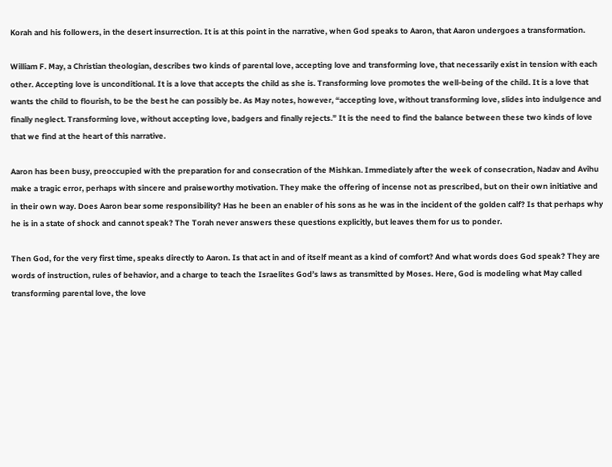Korah and his followers, in the desert insurrection. It is at this point in the narrative, when God speaks to Aaron, that Aaron undergoes a transformation.

William F. May, a Christian theologian, describes two kinds of parental love, accepting love and transforming love, that necessarily exist in tension with each other. Accepting love is unconditional. It is a love that accepts the child as she is. Transforming love promotes the well-being of the child. It is a love that wants the child to flourish, to be the best he can possibly be. As May notes, however, “accepting love, without transforming love, slides into indulgence and finally neglect. Transforming love, without accepting love, badgers and finally rejects.” It is the need to find the balance between these two kinds of love that we find at the heart of this narrative.

Aaron has been busy, preoccupied with the preparation for and consecration of the Mishkan. Immediately after the week of consecration, Nadav and Avihu  make a tragic error, perhaps with sincere and praiseworthy motivation. They make the offering of incense not as prescribed, but on their own initiative and in their own way. Does Aaron bear some responsibility? Has he been an enabler of his sons as he was in the incident of the golden calf? Is that perhaps why he is in a state of shock and cannot speak? The Torah never answers these questions explicitly, but leaves them for us to ponder.

Then God, for the very first time, speaks directly to Aaron. Is that act in and of itself meant as a kind of comfort? And what words does God speak? They are words of instruction, rules of behavior, and a charge to teach the Israelites God’s laws as transmitted by Moses. Here, God is modeling what May called transforming parental love, the love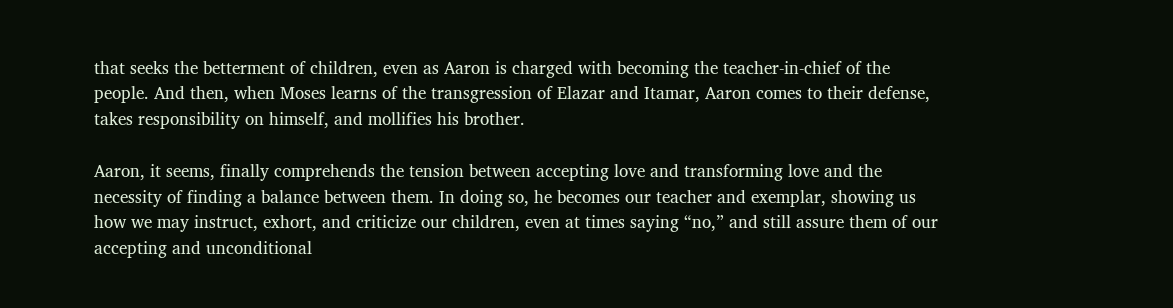that seeks the betterment of children, even as Aaron is charged with becoming the teacher-in-chief of the people. And then, when Moses learns of the transgression of Elazar and Itamar, Aaron comes to their defense, takes responsibility on himself, and mollifies his brother.

Aaron, it seems, finally comprehends the tension between accepting love and transforming love and the necessity of finding a balance between them. In doing so, he becomes our teacher and exemplar, showing us how we may instruct, exhort, and criticize our children, even at times saying “no,” and still assure them of our accepting and unconditional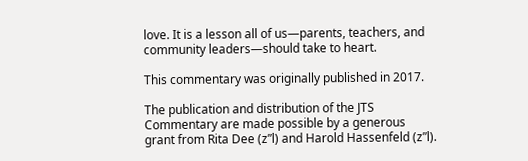love. It is a lesson all of us—parents, teachers, and community leaders—should take to heart.

This commentary was originally published in 2017.

The publication and distribution of the JTS Commentary are made possible by a generous grant from Rita Dee (z”l) and Harold Hassenfeld (z”l).